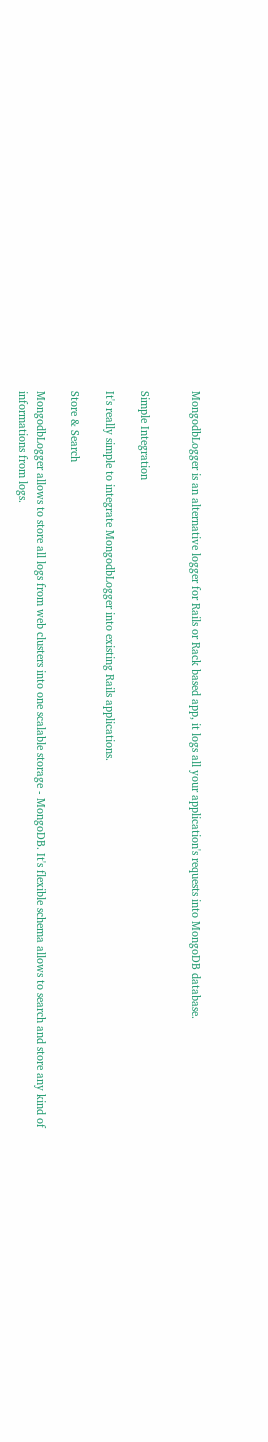MongodbLogger is an alternative logger for Rails or Rack based app, it logs all your application's requests into MongoDB database.


Simple Integration

It's really simple to integrate MongodbLogger into existing Rails applications.

Store & Search

MongodbLogger allows to store all logs from web clusters into one scalable storage - MongoDB. It's flexible schema allows to search and store any kind of informations from logs.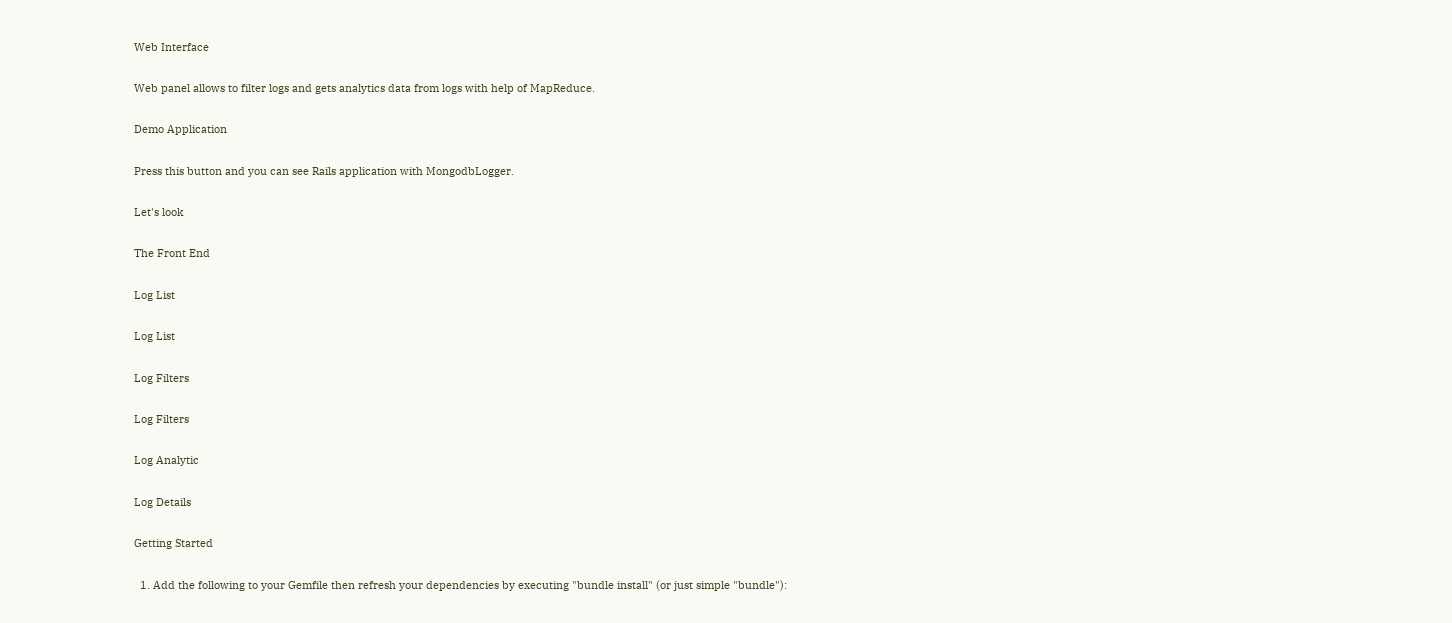Web Interface

Web panel allows to filter logs and gets analytics data from logs with help of MapReduce.

Demo Application

Press this button and you can see Rails application with MongodbLogger.

Let's look

The Front End

Log List

Log List

Log Filters

Log Filters

Log Analytic

Log Details

Getting Started

  1. Add the following to your Gemfile then refresh your dependencies by executing "bundle install" (or just simple "bundle"):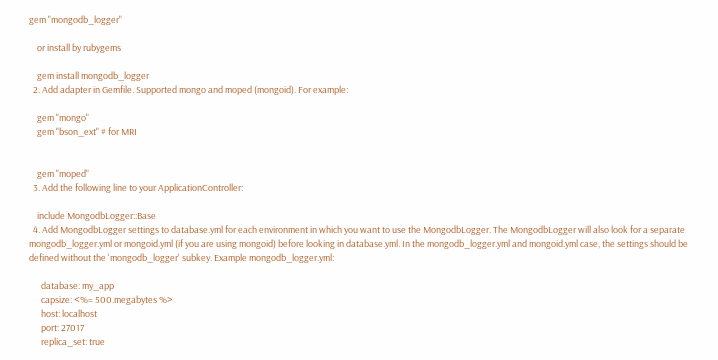gem "mongodb_logger"

    or install by rubygems

    gem install mongodb_logger
  2. Add adapter in Gemfile. Supported mongo and moped (mongoid). For example:

    gem "mongo"
    gem "bson_ext" # for MRI


    gem "moped"
  3. Add the following line to your ApplicationController:

    include MongodbLogger::Base
  4. Add MongodbLogger settings to database.yml for each environment in which you want to use the MongodbLogger. The MongodbLogger will also look for a separate mongodb_logger.yml or mongoid.yml (if you are using mongoid) before looking in database.yml. In the mongodb_logger.yml and mongoid.yml case, the settings should be defined without the 'mongodb_logger' subkey. Example mongodb_logger.yml:

      database: my_app
      capsize: <%= 500.megabytes %>
      host: localhost
      port: 27017
      replica_set: true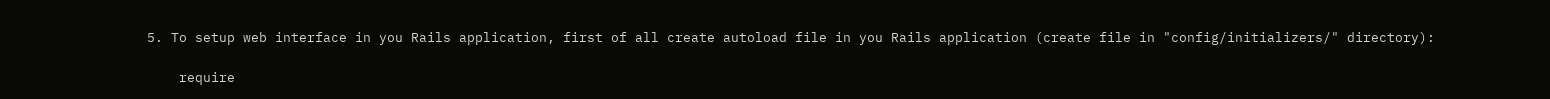5. To setup web interface in you Rails application, first of all create autoload file in you Rails application (create file in "config/initializers/" directory):

    require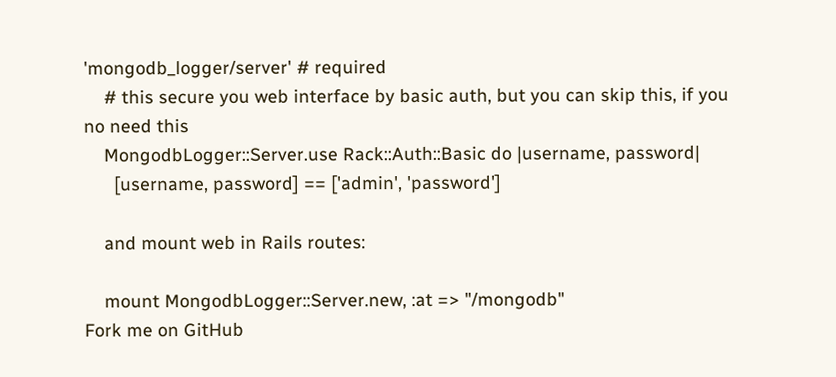'mongodb_logger/server' # required
    # this secure you web interface by basic auth, but you can skip this, if you no need this
    MongodbLogger::Server.use Rack::Auth::Basic do |username, password|
      [username, password] == ['admin', 'password']

    and mount web in Rails routes:

    mount MongodbLogger::Server.new, :at => "/mongodb"
Fork me on GitHub